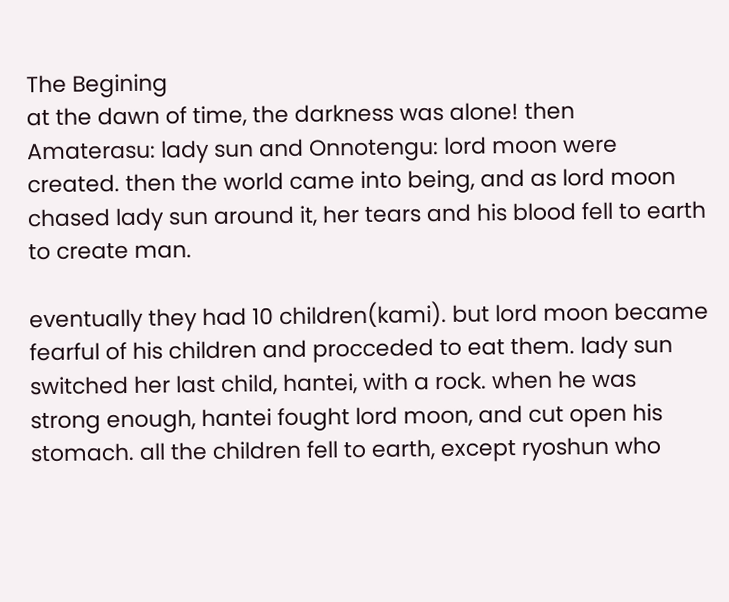The Begining
at the dawn of time, the darkness was alone! then Amaterasu: lady sun and Onnotengu: lord moon were created. then the world came into being, and as lord moon chased lady sun around it, her tears and his blood fell to earth to create man.

eventually they had 10 children(kami). but lord moon became fearful of his children and procceded to eat them. lady sun switched her last child, hantei, with a rock. when he was strong enough, hantei fought lord moon, and cut open his stomach. all the children fell to earth, except ryoshun who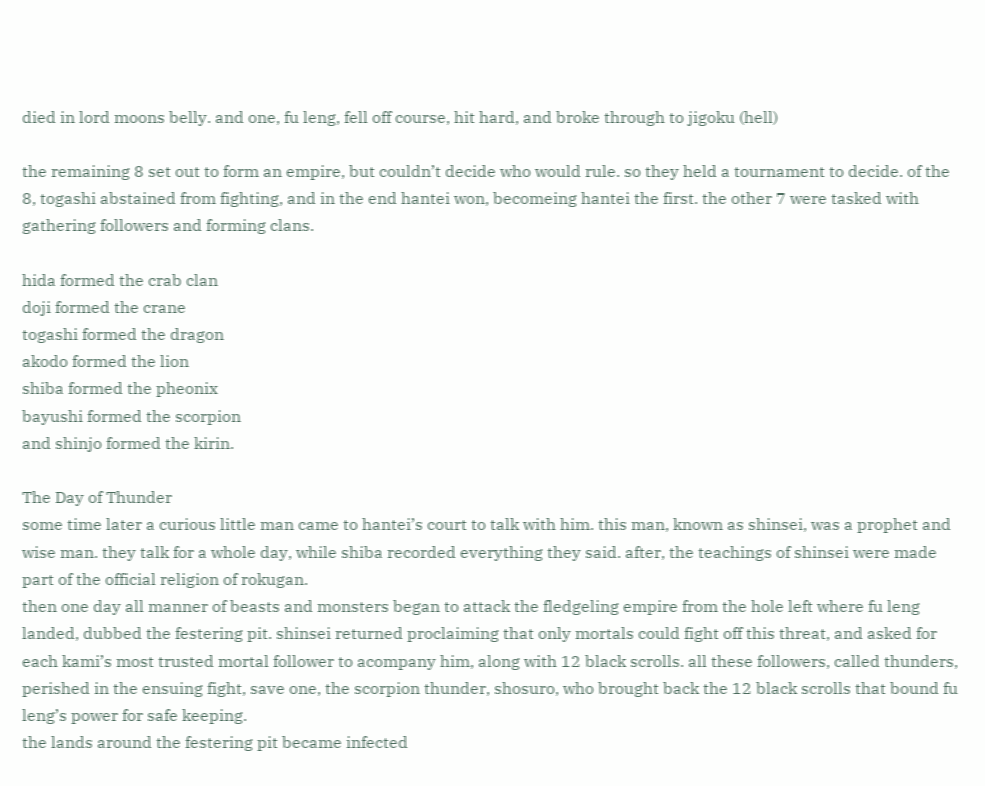died in lord moons belly. and one, fu leng, fell off course, hit hard, and broke through to jigoku (hell)

the remaining 8 set out to form an empire, but couldn’t decide who would rule. so they held a tournament to decide. of the 8, togashi abstained from fighting, and in the end hantei won, becomeing hantei the first. the other 7 were tasked with gathering followers and forming clans.

hida formed the crab clan
doji formed the crane
togashi formed the dragon
akodo formed the lion
shiba formed the pheonix
bayushi formed the scorpion
and shinjo formed the kirin.

The Day of Thunder
some time later a curious little man came to hantei’s court to talk with him. this man, known as shinsei, was a prophet and wise man. they talk for a whole day, while shiba recorded everything they said. after, the teachings of shinsei were made part of the official religion of rokugan.
then one day all manner of beasts and monsters began to attack the fledgeling empire from the hole left where fu leng landed, dubbed the festering pit. shinsei returned proclaiming that only mortals could fight off this threat, and asked for each kami’s most trusted mortal follower to acompany him, along with 12 black scrolls. all these followers, called thunders, perished in the ensuing fight, save one, the scorpion thunder, shosuro, who brought back the 12 black scrolls that bound fu leng’s power for safe keeping.
the lands around the festering pit became infected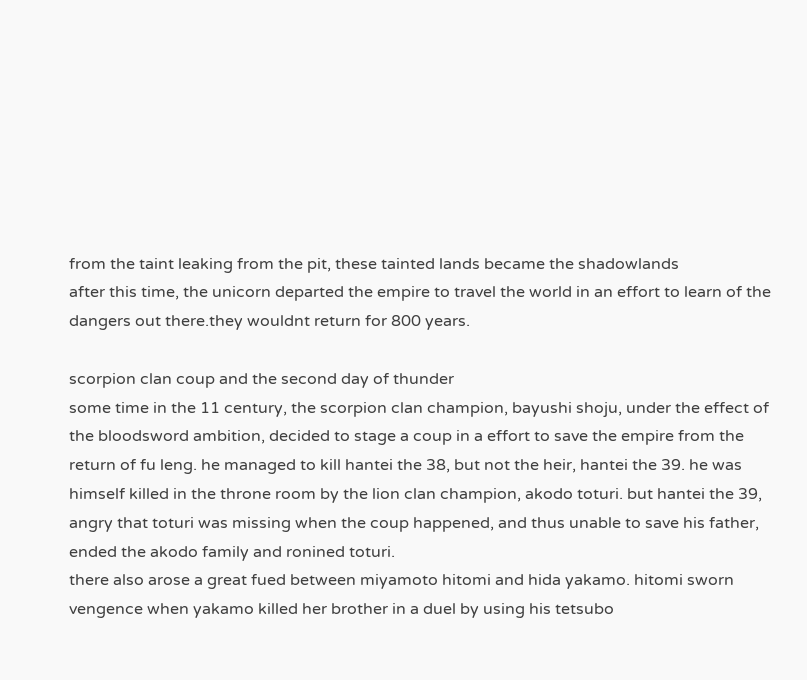from the taint leaking from the pit, these tainted lands became the shadowlands
after this time, the unicorn departed the empire to travel the world in an effort to learn of the dangers out there.they wouldnt return for 800 years.

scorpion clan coup and the second day of thunder
some time in the 11 century, the scorpion clan champion, bayushi shoju, under the effect of the bloodsword ambition, decided to stage a coup in a effort to save the empire from the return of fu leng. he managed to kill hantei the 38, but not the heir, hantei the 39. he was himself killed in the throne room by the lion clan champion, akodo toturi. but hantei the 39, angry that toturi was missing when the coup happened, and thus unable to save his father, ended the akodo family and ronined toturi.
there also arose a great fued between miyamoto hitomi and hida yakamo. hitomi sworn vengence when yakamo killed her brother in a duel by using his tetsubo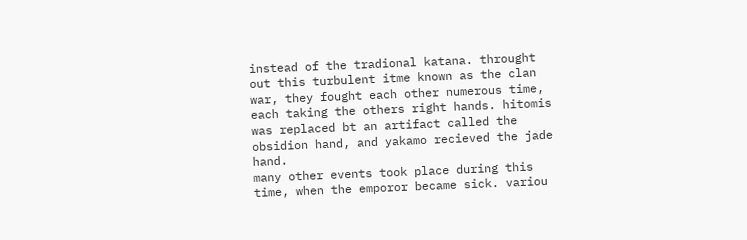instead of the tradional katana. throught out this turbulent itme known as the clan war, they fought each other numerous time, each taking the others right hands. hitomis was replaced bt an artifact called the obsidion hand, and yakamo recieved the jade hand.
many other events took place during this time, when the emporor became sick. variou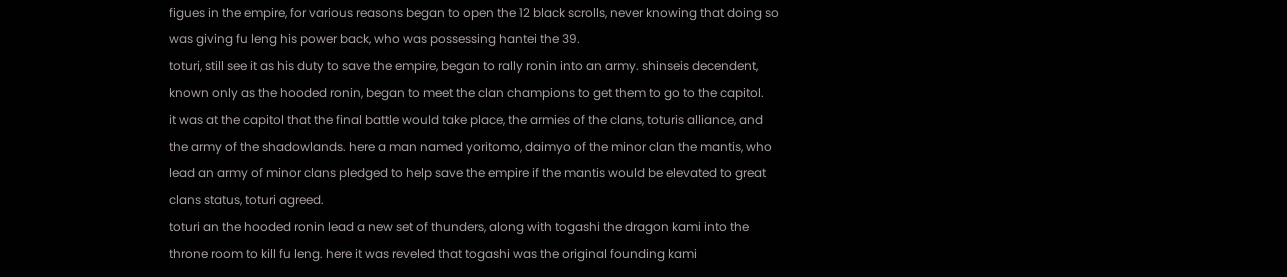figues in the empire, for various reasons began to open the 12 black scrolls, never knowing that doing so was giving fu leng his power back, who was possessing hantei the 39.
toturi, still see it as his duty to save the empire, began to rally ronin into an army. shinseis decendent, known only as the hooded ronin, began to meet the clan champions to get them to go to the capitol.
it was at the capitol that the final battle would take place, the armies of the clans, toturis alliance, and the army of the shadowlands. here a man named yoritomo, daimyo of the minor clan the mantis, who lead an army of minor clans pledged to help save the empire if the mantis would be elevated to great clans status, toturi agreed.
toturi an the hooded ronin lead a new set of thunders, along with togashi the dragon kami into the throne room to kill fu leng. here it was reveled that togashi was the original founding kami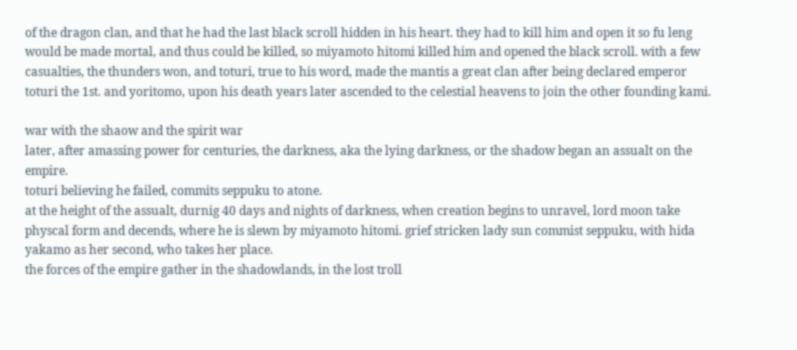of the dragon clan, and that he had the last black scroll hidden in his heart. they had to kill him and open it so fu leng would be made mortal, and thus could be killed, so miyamoto hitomi killed him and opened the black scroll. with a few casualties, the thunders won, and toturi, true to his word, made the mantis a great clan after being declared emperor toturi the 1st. and yoritomo, upon his death years later ascended to the celestial heavens to join the other founding kami.

war with the shaow and the spirit war
later, after amassing power for centuries, the darkness, aka the lying darkness, or the shadow began an assualt on the empire.
toturi believing he failed, commits seppuku to atone.
at the height of the assualt, durnig 40 days and nights of darkness, when creation begins to unravel, lord moon take physcal form and decends, where he is slewn by miyamoto hitomi. grief stricken lady sun commist seppuku, with hida yakamo as her second, who takes her place.
the forces of the empire gather in the shadowlands, in the lost troll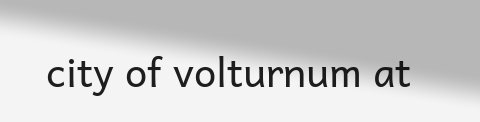city of volturnum at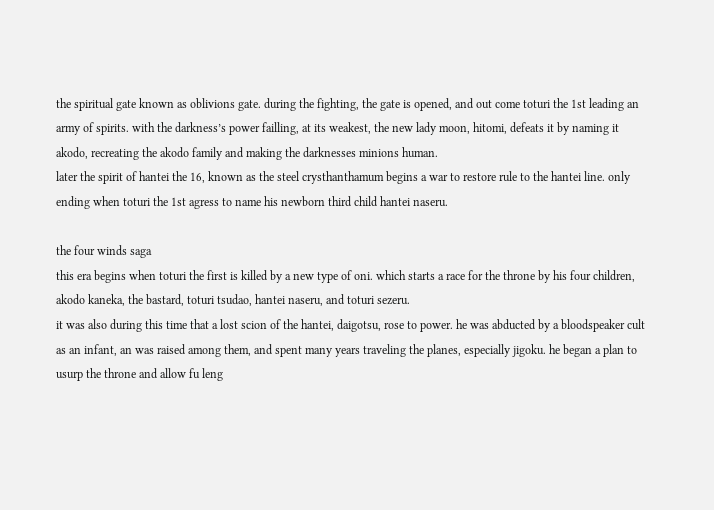the spiritual gate known as oblivions gate. during the fighting, the gate is opened, and out come toturi the 1st leading an army of spirits. with the darkness’s power failling, at its weakest, the new lady moon, hitomi, defeats it by naming it akodo, recreating the akodo family and making the darknesses minions human.
later the spirit of hantei the 16, known as the steel crysthanthamum begins a war to restore rule to the hantei line. only ending when toturi the 1st agress to name his newborn third child hantei naseru.

the four winds saga
this era begins when toturi the first is killed by a new type of oni. which starts a race for the throne by his four children, akodo kaneka, the bastard, toturi tsudao, hantei naseru, and toturi sezeru.
it was also during this time that a lost scion of the hantei, daigotsu, rose to power. he was abducted by a bloodspeaker cult as an infant, an was raised among them, and spent many years traveling the planes, especially jigoku. he began a plan to usurp the throne and allow fu leng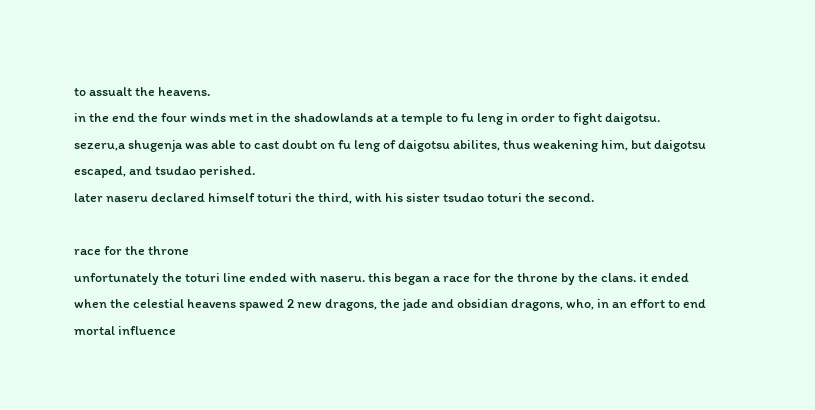to assualt the heavens.
in the end the four winds met in the shadowlands at a temple to fu leng in order to fight daigotsu. sezeru,a shugenja was able to cast doubt on fu leng of daigotsu abilites, thus weakening him, but daigotsu escaped, and tsudao perished.
later naseru declared himself toturi the third, with his sister tsudao toturi the second.

race for the throne
unfortunately the toturi line ended with naseru. this began a race for the throne by the clans. it ended when the celestial heavens spawed 2 new dragons, the jade and obsidian dragons, who, in an effort to end mortal influence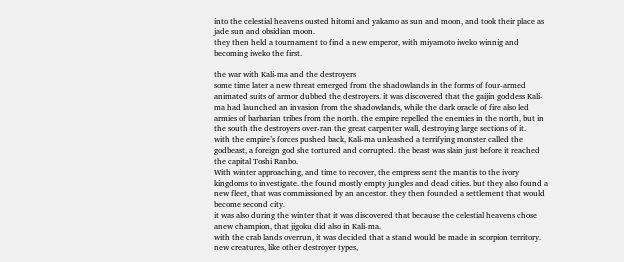into the celestial heavens ousted hitomi and yakamo as sun and moon, and took their place as jade sun and obsidian moon.
they then held a tournament to find a new emperor, with miyamoto iweko winnig and becoming iweko the first.

the war with Kali-ma and the destroyers
some time later a new threat emerged from the shadowlands in the forms of four-armed animated suits of armor dubbed the destroyers. it was discovered that the gaijin goddess Kali-ma had launched an invasion from the shadowlands, while the dark oracle of fire also led armies of barbarian tribes from the north. the empire repelled the enemies in the north, but in the south the destroyers over-ran the great carpenter wall, destroying large sections of it.
with the empire’s forces pushed back, Kali-ma unleashed a terrifying monster called the godbeast, a foreign god she tortured and corrupted. the beast was slain just before it reached the capital Toshi Ranbo.
With winter approaching, and time to recover, the empress sent the mantis to the ivory kingdoms to investigate. the found mostly empty jungles and dead cities. but they also found a new fleet, that was commissioned by an ancestor. they then founded a settlement that would become second city.
it was also during the winter that it was discovered that because the celestial heavens chose anew champion, that jigoku did also in Kali-ma.
with the crab lands overrun, it was decided that a stand would be made in scorpion territory. new creatures, like other destroyer types,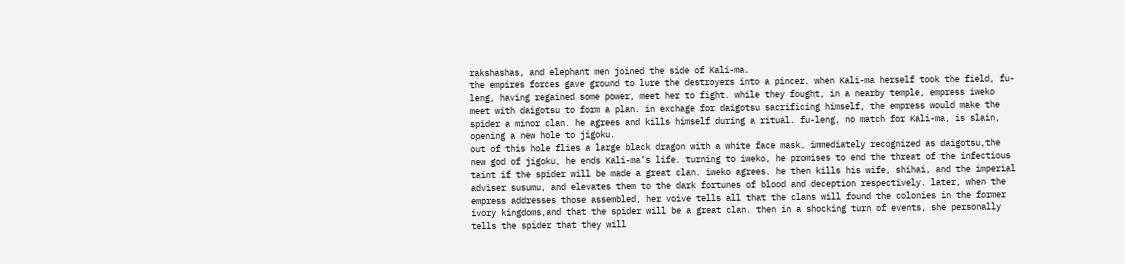rakshashas, and elephant men joined the side of Kali-ma.
the empires forces gave ground to lure the destroyers into a pincer. when Kali-ma herself took the field, fu-leng, having regained some power, meet her to fight. while they fought, in a nearby temple, empress iweko meet with daigotsu to form a plan. in exchage for daigotsu sacrificing himself, the empress would make the spider a minor clan. he agrees and kills himself during a ritual. fu-leng, no match for Kali-ma, is slain, opening a new hole to jigoku.
out of this hole flies a large black dragon with a white face mask. immediately recognized as daigotsu,the new god of jigoku, he ends Kali-ma’s life. turning to iweko, he promises to end the threat of the infectious taint if the spider will be made a great clan. iweko agrees. he then kills his wife, shihai, and the imperial adviser susumu, and elevates them to the dark fortunes of blood and deception respectively. later, when the empress addresses those assembled, her voive tells all that the clans will found the colonies in the former ivory kingdoms,and that the spider will be a great clan. then in a shocking turn of events, she personally tells the spider that they will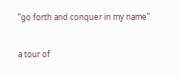“go forth and conquer in my name”


a tour of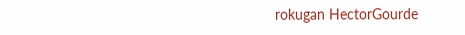rokugan HectorGourde